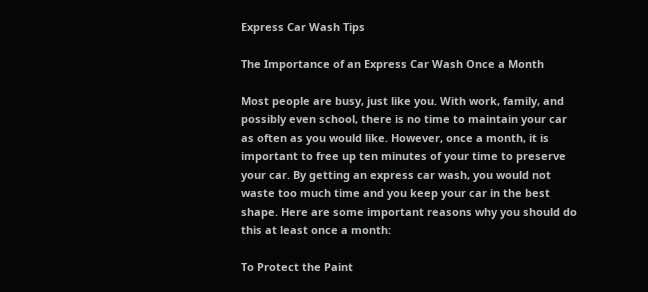Express Car Wash Tips

The Importance of an Express Car Wash Once a Month

Most people are busy, just like you. With work, family, and possibly even school, there is no time to maintain your car as often as you would like. However, once a month, it is important to free up ten minutes of your time to preserve your car. By getting an express car wash, you would not waste too much time and you keep your car in the best shape. Here are some important reasons why you should do this at least once a month:

To Protect the Paint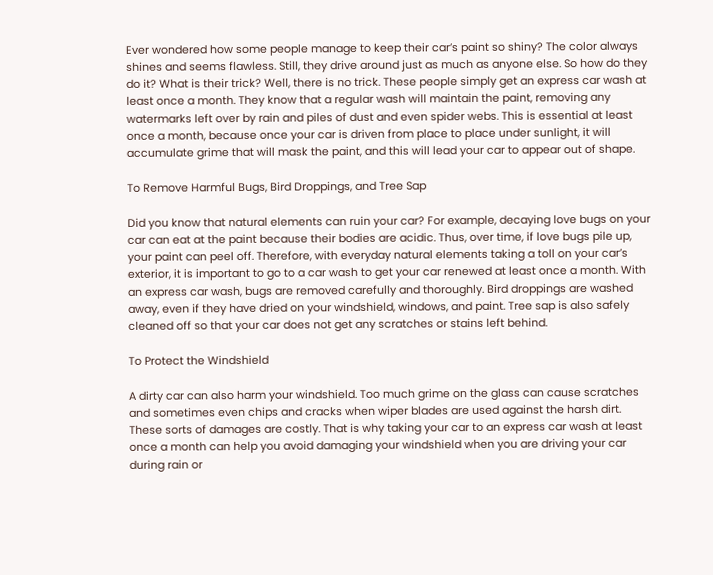Ever wondered how some people manage to keep their car’s paint so shiny? The color always shines and seems flawless. Still, they drive around just as much as anyone else. So how do they do it? What is their trick? Well, there is no trick. These people simply get an express car wash at least once a month. They know that a regular wash will maintain the paint, removing any watermarks left over by rain and piles of dust and even spider webs. This is essential at least once a month, because once your car is driven from place to place under sunlight, it will accumulate grime that will mask the paint, and this will lead your car to appear out of shape.

To Remove Harmful Bugs, Bird Droppings, and Tree Sap

Did you know that natural elements can ruin your car? For example, decaying love bugs on your car can eat at the paint because their bodies are acidic. Thus, over time, if love bugs pile up, your paint can peel off. Therefore, with everyday natural elements taking a toll on your car’s exterior, it is important to go to a car wash to get your car renewed at least once a month. With an express car wash, bugs are removed carefully and thoroughly. Bird droppings are washed away, even if they have dried on your windshield, windows, and paint. Tree sap is also safely cleaned off so that your car does not get any scratches or stains left behind.

To Protect the Windshield

A dirty car can also harm your windshield. Too much grime on the glass can cause scratches and sometimes even chips and cracks when wiper blades are used against the harsh dirt. These sorts of damages are costly. That is why taking your car to an express car wash at least once a month can help you avoid damaging your windshield when you are driving your car during rain or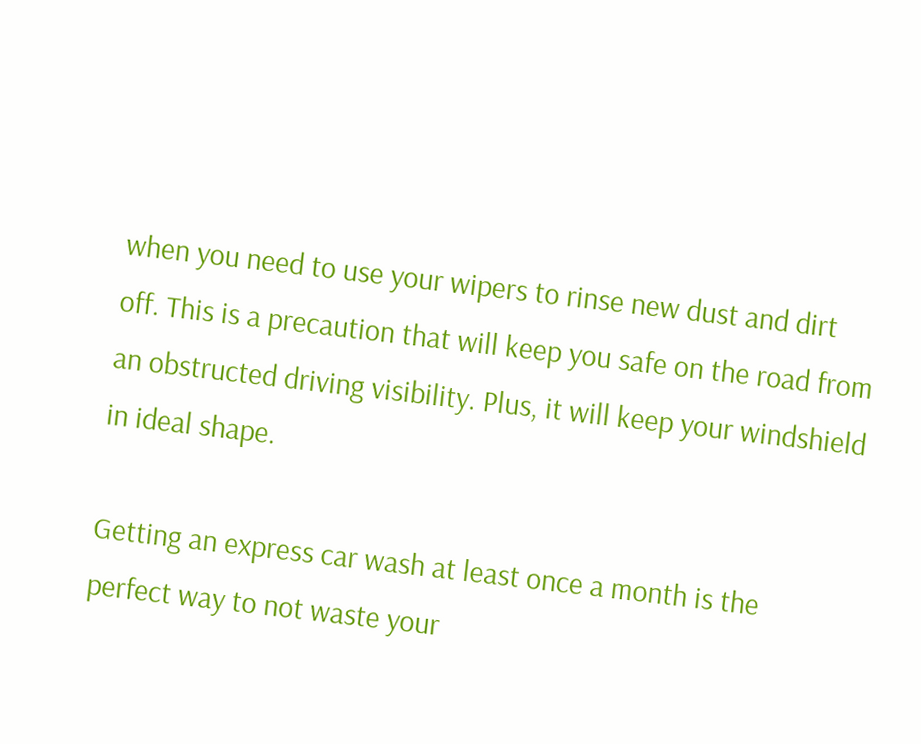when you need to use your wipers to rinse new dust and dirt off. This is a precaution that will keep you safe on the road from an obstructed driving visibility. Plus, it will keep your windshield in ideal shape.

Getting an express car wash at least once a month is the perfect way to not waste your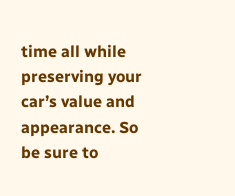time all while preserving your car’s value and appearance. So be sure to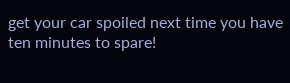get your car spoiled next time you have ten minutes to spare!